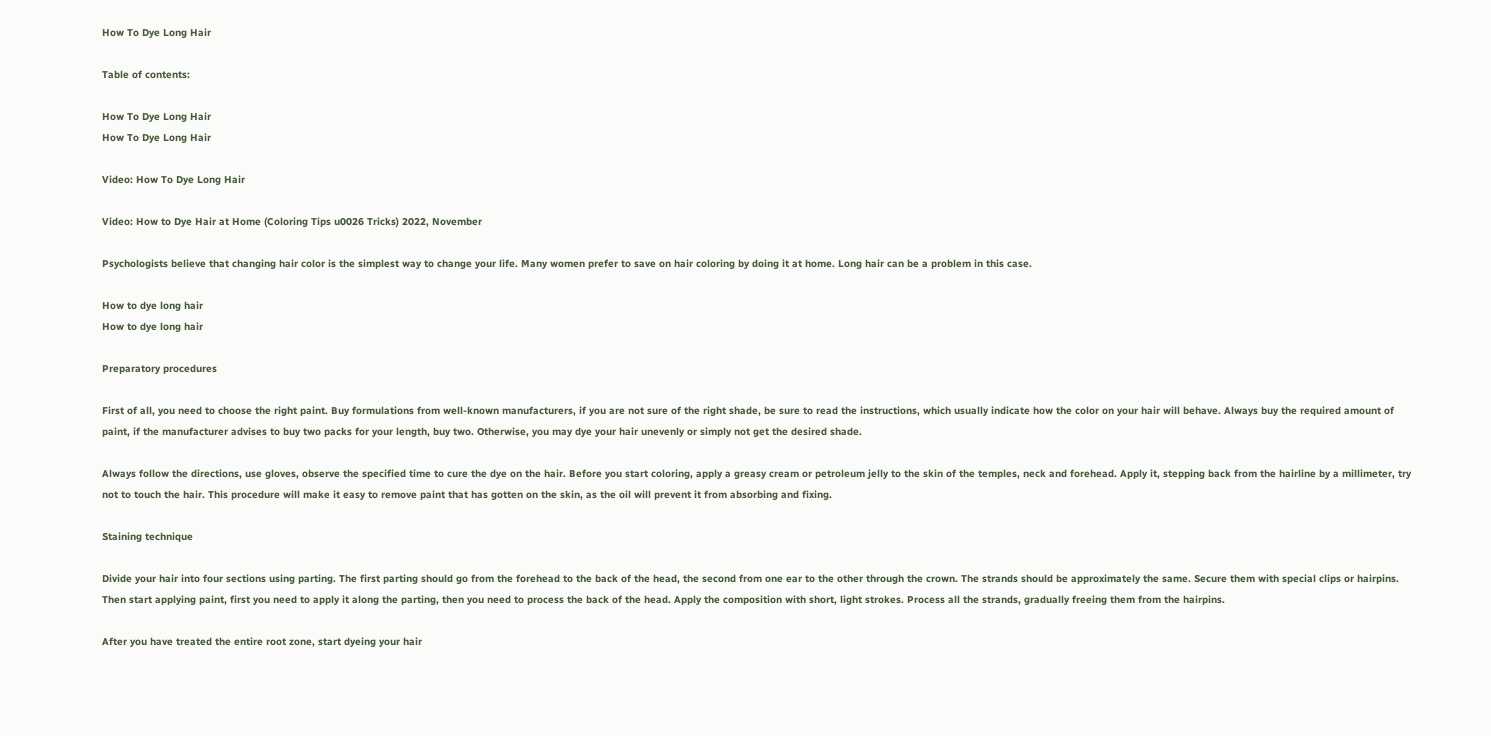How To Dye Long Hair

Table of contents:

How To Dye Long Hair
How To Dye Long Hair

Video: How To Dye Long Hair

Video: How to Dye Hair at Home (Coloring Tips u0026 Tricks) 2022, November

Psychologists believe that changing hair color is the simplest way to change your life. Many women prefer to save on hair coloring by doing it at home. Long hair can be a problem in this case.

How to dye long hair
How to dye long hair

Preparatory procedures

First of all, you need to choose the right paint. Buy formulations from well-known manufacturers, if you are not sure of the right shade, be sure to read the instructions, which usually indicate how the color on your hair will behave. Always buy the required amount of paint, if the manufacturer advises to buy two packs for your length, buy two. Otherwise, you may dye your hair unevenly or simply not get the desired shade.

Always follow the directions, use gloves, observe the specified time to cure the dye on the hair. Before you start coloring, apply a greasy cream or petroleum jelly to the skin of the temples, neck and forehead. Apply it, stepping back from the hairline by a millimeter, try not to touch the hair. This procedure will make it easy to remove paint that has gotten on the skin, as the oil will prevent it from absorbing and fixing.

Staining technique

Divide your hair into four sections using parting. The first parting should go from the forehead to the back of the head, the second from one ear to the other through the crown. The strands should be approximately the same. Secure them with special clips or hairpins. Then start applying paint, first you need to apply it along the parting, then you need to process the back of the head. Apply the composition with short, light strokes. Process all the strands, gradually freeing them from the hairpins.

After you have treated the entire root zone, start dyeing your hair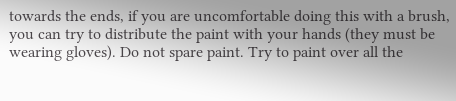towards the ends, if you are uncomfortable doing this with a brush, you can try to distribute the paint with your hands (they must be wearing gloves). Do not spare paint. Try to paint over all the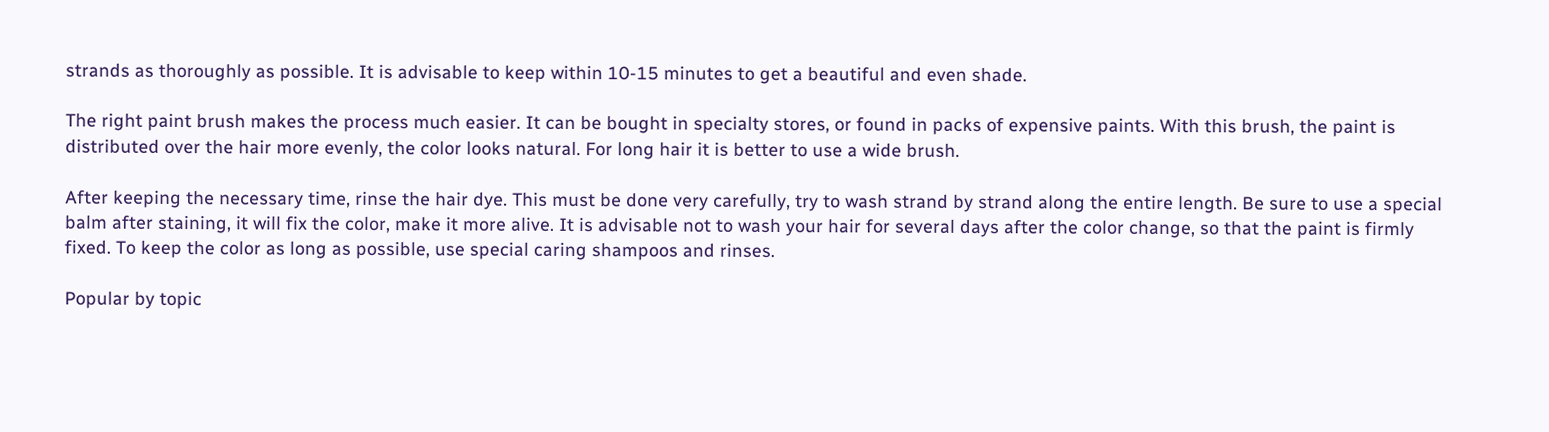strands as thoroughly as possible. It is advisable to keep within 10-15 minutes to get a beautiful and even shade.

The right paint brush makes the process much easier. It can be bought in specialty stores, or found in packs of expensive paints. With this brush, the paint is distributed over the hair more evenly, the color looks natural. For long hair it is better to use a wide brush.

After keeping the necessary time, rinse the hair dye. This must be done very carefully, try to wash strand by strand along the entire length. Be sure to use a special balm after staining, it will fix the color, make it more alive. It is advisable not to wash your hair for several days after the color change, so that the paint is firmly fixed. To keep the color as long as possible, use special caring shampoos and rinses.

Popular by topic